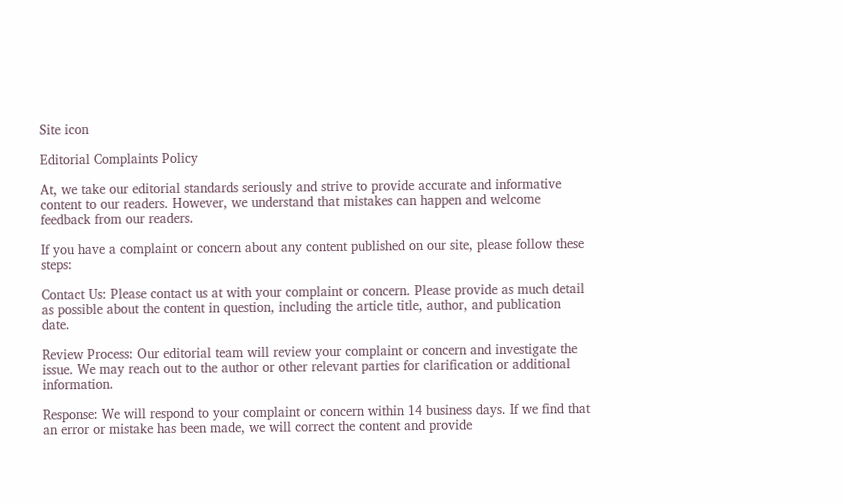Site icon

Editorial Complaints Policy

At, we take our editorial standards seriously and strive to provide accurate and informative content to our readers. However, we understand that mistakes can happen and welcome feedback from our readers.

If you have a complaint or concern about any content published on our site, please follow these steps:

Contact Us: Please contact us at with your complaint or concern. Please provide as much detail as possible about the content in question, including the article title, author, and publication date.

Review Process: Our editorial team will review your complaint or concern and investigate the issue. We may reach out to the author or other relevant parties for clarification or additional information.

Response: We will respond to your complaint or concern within 14 business days. If we find that an error or mistake has been made, we will correct the content and provide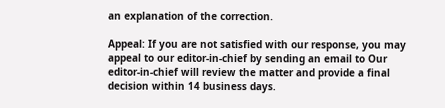an explanation of the correction.

Appeal: If you are not satisfied with our response, you may appeal to our editor-in-chief by sending an email to Our editor-in-chief will review the matter and provide a final decision within 14 business days.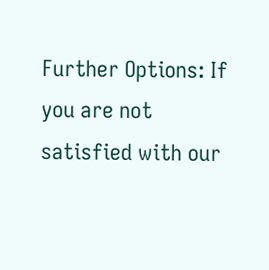Further Options: If you are not satisfied with our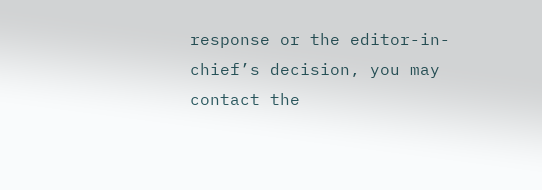response or the editor-in-chief’s decision, you may contact the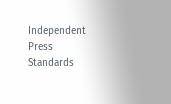Independent Press Standards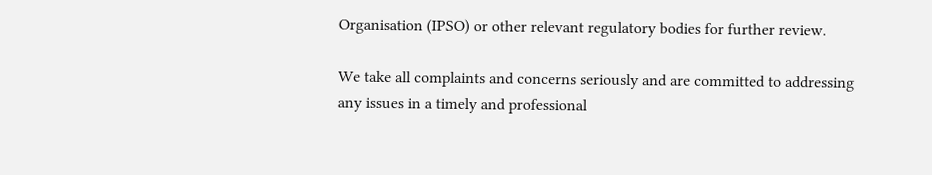Organisation (IPSO) or other relevant regulatory bodies for further review.

We take all complaints and concerns seriously and are committed to addressing any issues in a timely and professional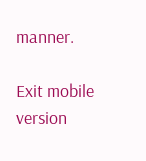manner.

Exit mobile version